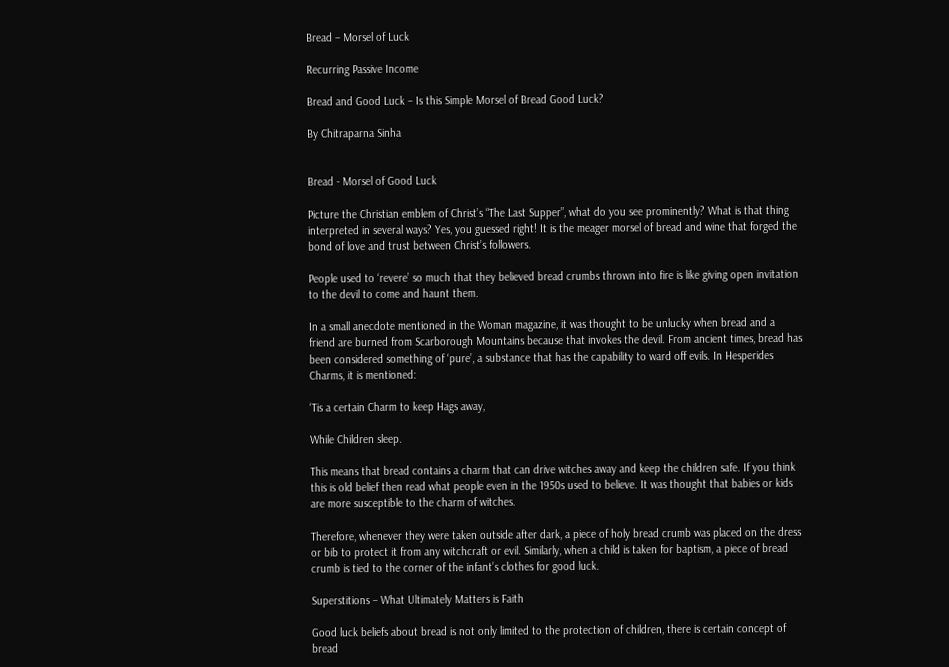Bread – Morsel of Luck

Recurring Passive Income

Bread and Good Luck – Is this Simple Morsel of Bread Good Luck?

By Chitraparna Sinha


Bread - Morsel of Good Luck

Picture the Christian emblem of Christ’s “The Last Supper”, what do you see prominently? What is that thing interpreted in several ways? Yes, you guessed right! It is the meager morsel of bread and wine that forged the bond of love and trust between Christ’s followers.

People used to ‘revere’ so much that they believed bread crumbs thrown into fire is like giving open invitation to the devil to come and haunt them.

In a small anecdote mentioned in the Woman magazine, it was thought to be unlucky when bread and a friend are burned from Scarborough Mountains because that invokes the devil. From ancient times, bread has been considered something of ‘pure’, a substance that has the capability to ward off evils. In Hesperides Charms, it is mentioned:

‘Tis a certain Charm to keep Hags away,

While Children sleep.

This means that bread contains a charm that can drive witches away and keep the children safe. If you think this is old belief then read what people even in the 1950s used to believe. It was thought that babies or kids are more susceptible to the charm of witches.

Therefore, whenever they were taken outside after dark, a piece of holy bread crumb was placed on the dress or bib to protect it from any witchcraft or evil. Similarly, when a child is taken for baptism, a piece of bread crumb is tied to the corner of the infant’s clothes for good luck.

Superstitions – What Ultimately Matters is Faith

Good luck beliefs about bread is not only limited to the protection of children, there is certain concept of bread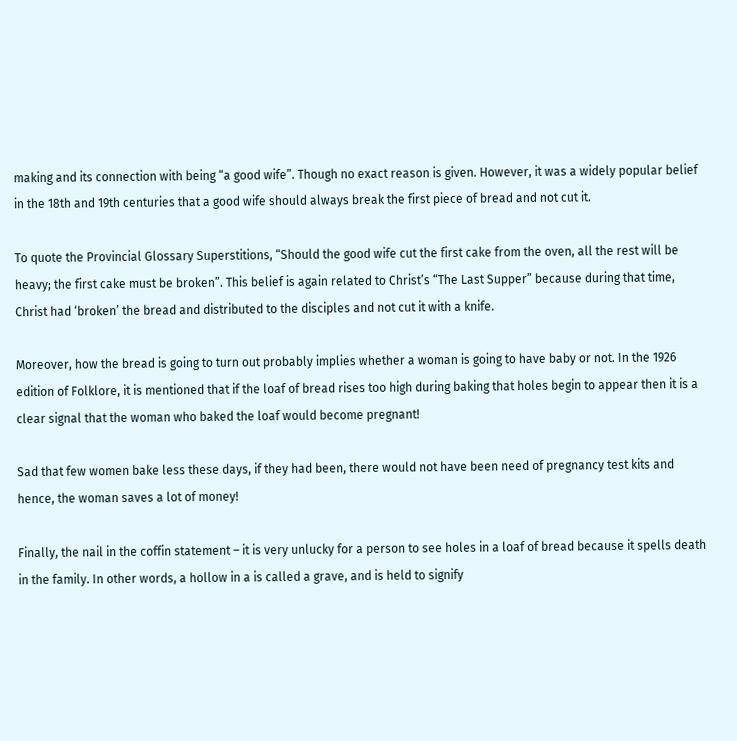making and its connection with being “a good wife”. Though no exact reason is given. However, it was a widely popular belief in the 18th and 19th centuries that a good wife should always break the first piece of bread and not cut it.

To quote the Provincial Glossary Superstitions, “Should the good wife cut the first cake from the oven, all the rest will be heavy; the first cake must be broken”. This belief is again related to Christ’s “The Last Supper” because during that time, Christ had ‘broken’ the bread and distributed to the disciples and not cut it with a knife.

Moreover, how the bread is going to turn out probably implies whether a woman is going to have baby or not. In the 1926 edition of Folklore, it is mentioned that if the loaf of bread rises too high during baking that holes begin to appear then it is a clear signal that the woman who baked the loaf would become pregnant!

Sad that few women bake less these days, if they had been, there would not have been need of pregnancy test kits and hence, the woman saves a lot of money!

Finally, the nail in the coffin statement – it is very unlucky for a person to see holes in a loaf of bread because it spells death in the family. In other words, a hollow in a is called a grave, and is held to signify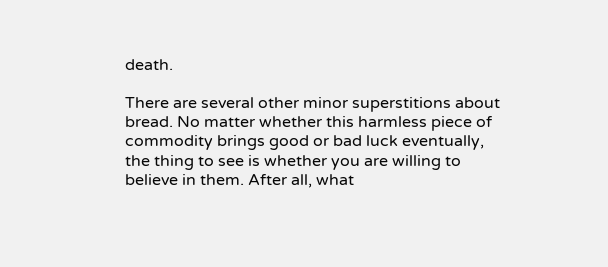death.

There are several other minor superstitions about bread. No matter whether this harmless piece of commodity brings good or bad luck eventually, the thing to see is whether you are willing to believe in them. After all, what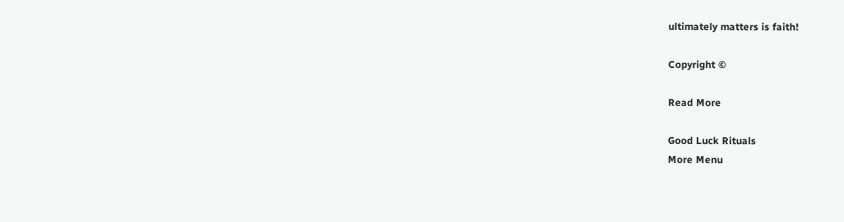ultimately matters is faith!

Copyright ©

Read More

Good Luck Rituals
More Menu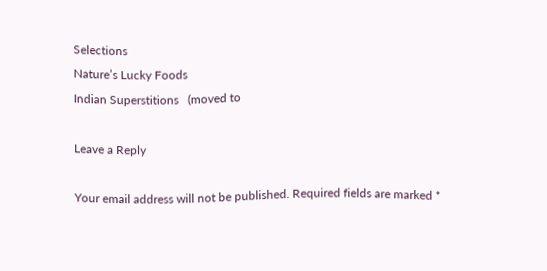Selections
Nature’s Lucky Foods
Indian Superstitions   (moved to

Leave a Reply

Your email address will not be published. Required fields are marked *